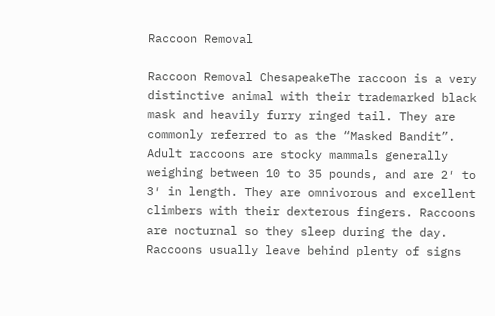Raccoon Removal

Raccoon Removal ChesapeakeThe raccoon is a very distinctive animal with their trademarked black mask and heavily furry ringed tail. They are commonly referred to as the “Masked Bandit”. Adult raccoons are stocky mammals generally weighing between 10 to 35 pounds, and are 2′ to 3′ in length. They are omnivorous and excellent climbers with their dexterous fingers. Raccoons are nocturnal so they sleep during the day. Raccoons usually leave behind plenty of signs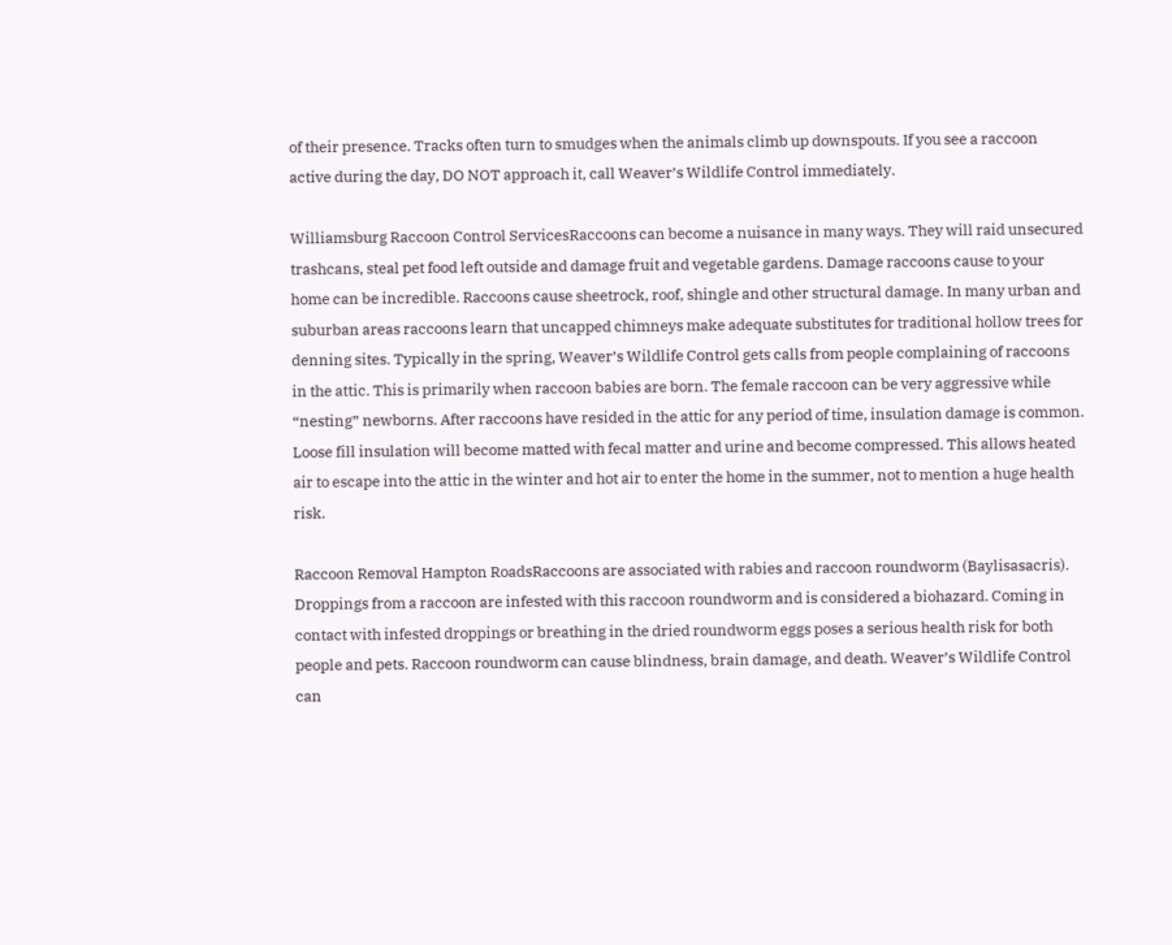of their presence. Tracks often turn to smudges when the animals climb up downspouts. If you see a raccoon active during the day, DO NOT approach it, call Weaver’s Wildlife Control immediately.

Williamsburg Raccoon Control ServicesRaccoons can become a nuisance in many ways. They will raid unsecured trashcans, steal pet food left outside and damage fruit and vegetable gardens. Damage raccoons cause to your home can be incredible. Raccoons cause sheetrock, roof, shingle and other structural damage. In many urban and suburban areas raccoons learn that uncapped chimneys make adequate substitutes for traditional hollow trees for denning sites. Typically in the spring, Weaver’s Wildlife Control gets calls from people complaining of raccoons in the attic. This is primarily when raccoon babies are born. The female raccoon can be very aggressive while “nesting” newborns. After raccoons have resided in the attic for any period of time, insulation damage is common. Loose fill insulation will become matted with fecal matter and urine and become compressed. This allows heated air to escape into the attic in the winter and hot air to enter the home in the summer, not to mention a huge health risk.

Raccoon Removal Hampton RoadsRaccoons are associated with rabies and raccoon roundworm (Baylisasacris). Droppings from a raccoon are infested with this raccoon roundworm and is considered a biohazard. Coming in contact with infested droppings or breathing in the dried roundworm eggs poses a serious health risk for both people and pets. Raccoon roundworm can cause blindness, brain damage, and death. Weaver’s Wildlife Control can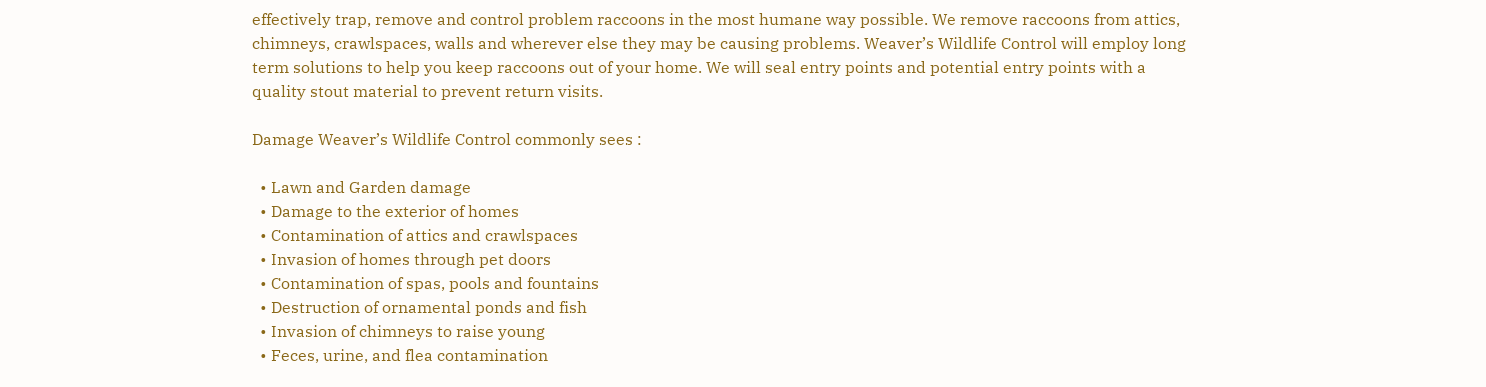effectively trap, remove and control problem raccoons in the most humane way possible. We remove raccoons from attics, chimneys, crawlspaces, walls and wherever else they may be causing problems. Weaver’s Wildlife Control will employ long term solutions to help you keep raccoons out of your home. We will seal entry points and potential entry points with a quality stout material to prevent return visits.

Damage Weaver’s Wildlife Control commonly sees :

  • Lawn and Garden damage
  • Damage to the exterior of homes
  • Contamination of attics and crawlspaces
  • Invasion of homes through pet doors
  • Contamination of spas, pools and fountains
  • Destruction of ornamental ponds and fish
  • Invasion of chimneys to raise young
  • Feces, urine, and flea contamination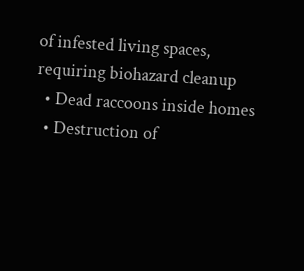of infested living spaces, requiring biohazard cleanup
  • Dead raccoons inside homes
  • Destruction of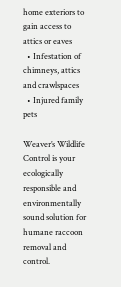home exteriors to gain access to attics or eaves
  • Infestation of chimneys, attics and crawlspaces
  • Injured family pets

Weaver’s Wildlife Control is your ecologically responsible and environmentally sound solution for humane raccoon removal and control.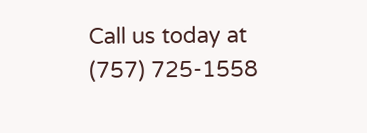Call us today at (757) 725-1558